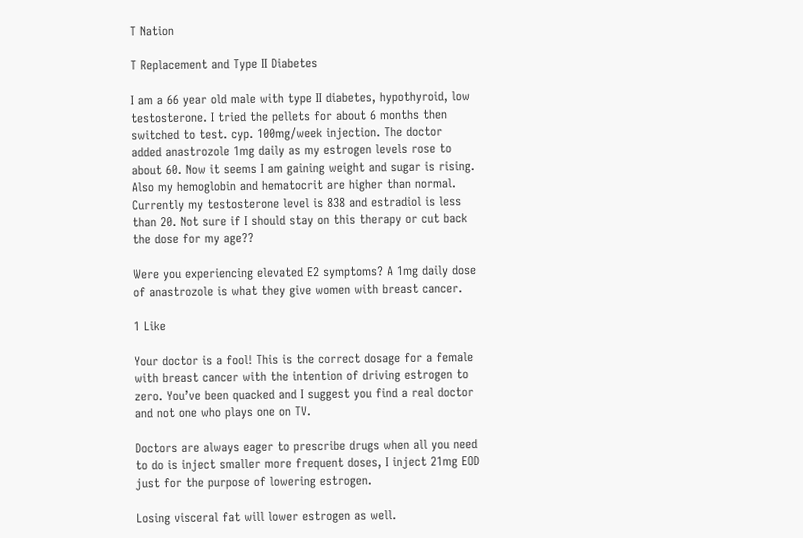T Nation

T Replacement and Type II Diabetes

I am a 66 year old male with type II diabetes, hypothyroid, low testosterone. I tried the pellets for about 6 months then switched to test. cyp. 100mg/week injection. The doctor added anastrozole 1mg daily as my estrogen levels rose to about 60. Now it seems I am gaining weight and sugar is rising. Also my hemoglobin and hematocrit are higher than normal. Currently my testosterone level is 838 and estradiol is less than 20. Not sure if I should stay on this therapy or cut back the dose for my age??

Were you experiencing elevated E2 symptoms? A 1mg daily dose of anastrozole is what they give women with breast cancer.

1 Like

Your doctor is a fool! This is the correct dosage for a female with breast cancer with the intention of driving estrogen to zero. You’ve been quacked and I suggest you find a real doctor and not one who plays one on TV.

Doctors are always eager to prescribe drugs when all you need to do is inject smaller more frequent doses, I inject 21mg EOD just for the purpose of lowering estrogen.

Losing visceral fat will lower estrogen as well.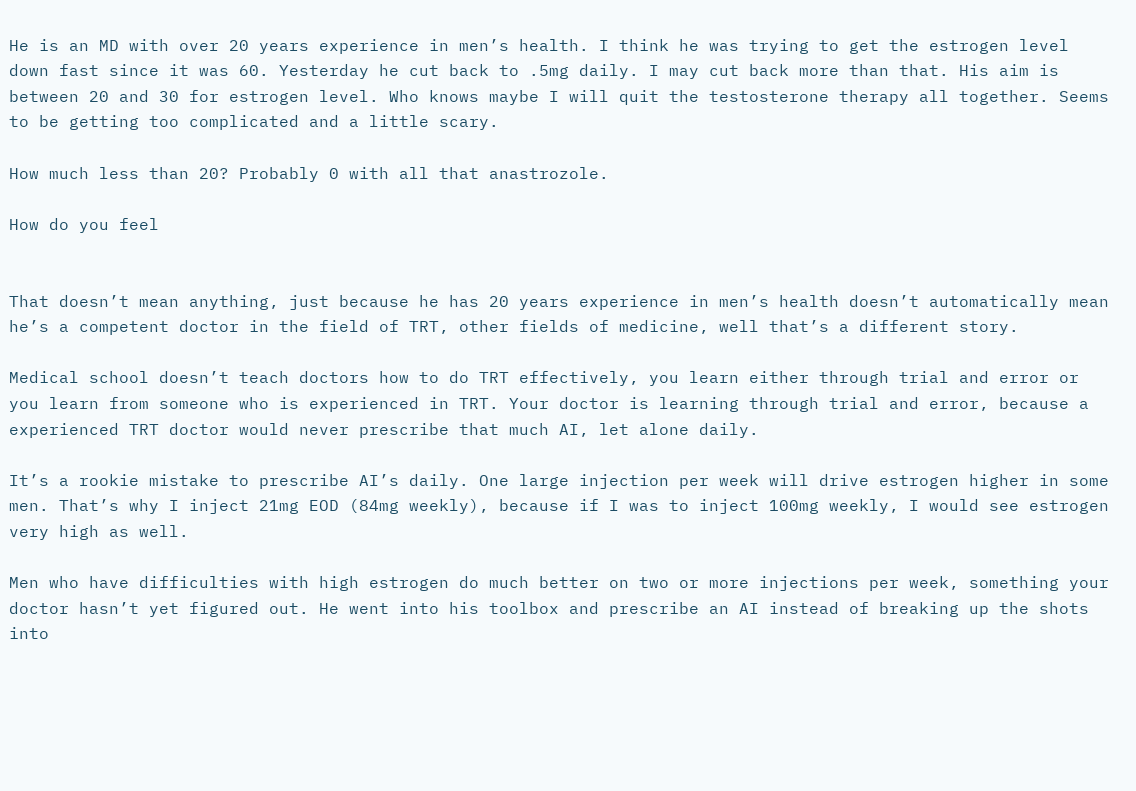He is an MD with over 20 years experience in men’s health. I think he was trying to get the estrogen level down fast since it was 60. Yesterday he cut back to .5mg daily. I may cut back more than that. His aim is between 20 and 30 for estrogen level. Who knows maybe I will quit the testosterone therapy all together. Seems to be getting too complicated and a little scary.

How much less than 20? Probably 0 with all that anastrozole.

How do you feel


That doesn’t mean anything, just because he has 20 years experience in men’s health doesn’t automatically mean he’s a competent doctor in the field of TRT, other fields of medicine, well that’s a different story.

Medical school doesn’t teach doctors how to do TRT effectively, you learn either through trial and error or you learn from someone who is experienced in TRT. Your doctor is learning through trial and error, because a experienced TRT doctor would never prescribe that much AI, let alone daily.

It’s a rookie mistake to prescribe AI’s daily. One large injection per week will drive estrogen higher in some men. That’s why I inject 21mg EOD (84mg weekly), because if I was to inject 100mg weekly, I would see estrogen very high as well.

Men who have difficulties with high estrogen do much better on two or more injections per week, something your doctor hasn’t yet figured out. He went into his toolbox and prescribe an AI instead of breaking up the shots into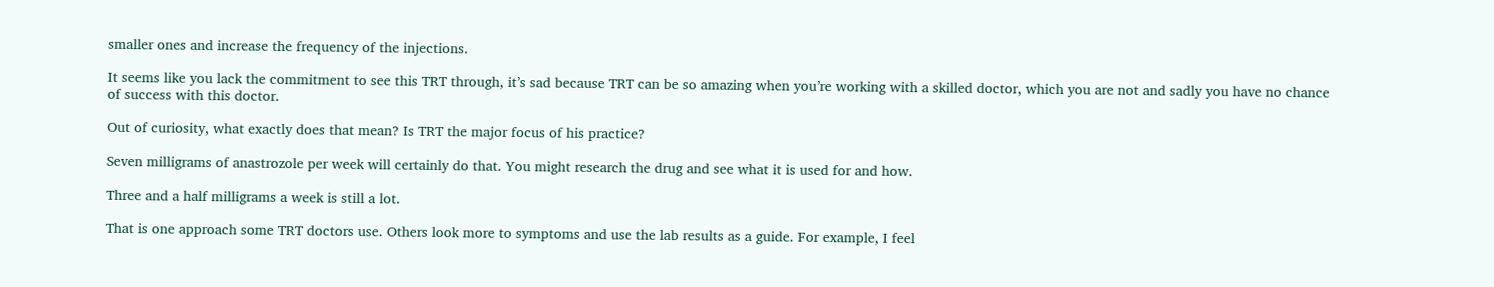smaller ones and increase the frequency of the injections.

It seems like you lack the commitment to see this TRT through, it’s sad because TRT can be so amazing when you’re working with a skilled doctor, which you are not and sadly you have no chance of success with this doctor.

Out of curiosity, what exactly does that mean? Is TRT the major focus of his practice?

Seven milligrams of anastrozole per week will certainly do that. You might research the drug and see what it is used for and how.

Three and a half milligrams a week is still a lot.

That is one approach some TRT doctors use. Others look more to symptoms and use the lab results as a guide. For example, I feel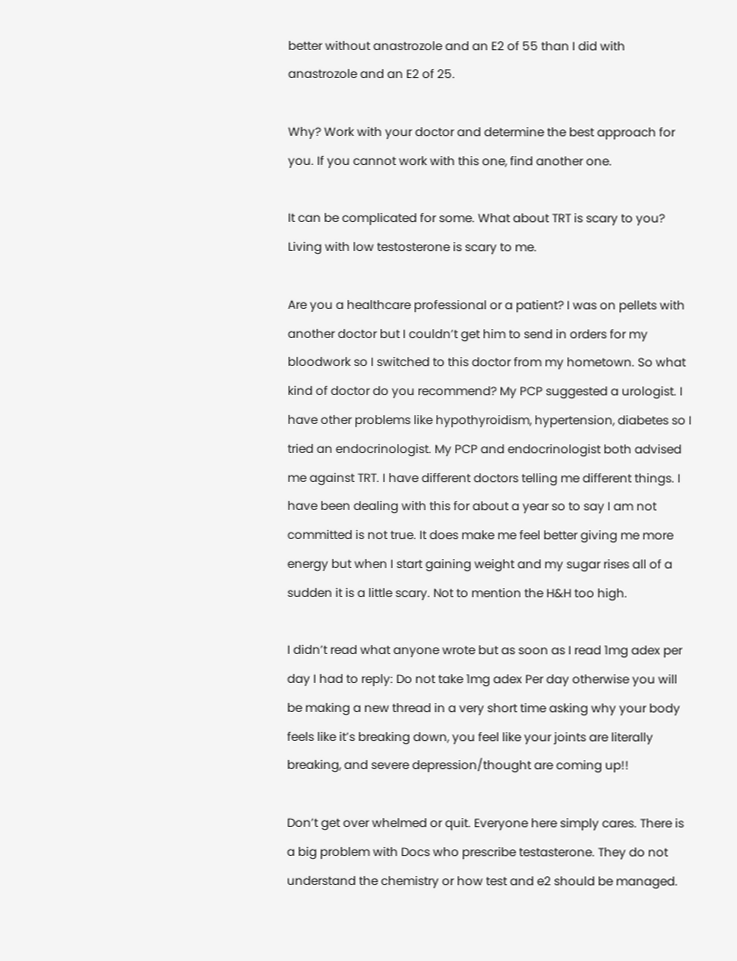better without anastrozole and an E2 of 55 than I did with anastrozole and an E2 of 25.

Why? Work with your doctor and determine the best approach for you. If you cannot work with this one, find another one.

It can be complicated for some. What about TRT is scary to you? Living with low testosterone is scary to me.

Are you a healthcare professional or a patient? I was on pellets with another doctor but I couldn’t get him to send in orders for my bloodwork so I switched to this doctor from my hometown. So what kind of doctor do you recommend? My PCP suggested a urologist. I have other problems like hypothyroidism, hypertension, diabetes so I tried an endocrinologist. My PCP and endocrinologist both advised me against TRT. I have different doctors telling me different things. I have been dealing with this for about a year so to say I am not committed is not true. It does make me feel better giving me more energy but when I start gaining weight and my sugar rises all of a sudden it is a little scary. Not to mention the H&H too high.

I didn’t read what anyone wrote but as soon as I read 1mg adex per day I had to reply: Do not take 1mg adex Per day otherwise you will be making a new thread in a very short time asking why your body feels like it’s breaking down, you feel like your joints are literally breaking, and severe depression/thought are coming up!!

Don’t get over whelmed or quit. Everyone here simply cares. There is a big problem with Docs who prescribe testasterone. They do not understand the chemistry or how test and e2 should be managed.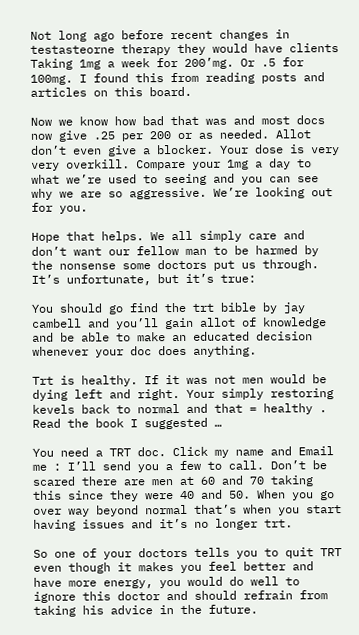Not long ago before recent changes in testasteorne therapy they would have clients Taking 1mg a week for 200’mg. Or .5 for 100mg. I found this from reading posts and articles on this board.

Now we know how bad that was and most docs now give .25 per 200 or as needed. Allot don’t even give a blocker. Your dose is very very overkill. Compare your 1mg a day to what we’re used to seeing and you can see why we are so aggressive. We’re looking out for you.

Hope that helps. We all simply care and don’t want our fellow man to be harmed by the nonsense some doctors put us through. It’s unfortunate, but it’s true:

You should go find the trt bible by jay cambell and you’ll gain allot of knowledge and be able to make an educated decision whenever your doc does anything.

Trt is healthy. If it was not men would be dying left and right. Your simply restoring kevels back to normal and that = healthy . Read the book I suggested …

You need a TRT doc. Click my name and Email me : I’ll send you a few to call. Don’t be scared there are men at 60 and 70 taking this since they were 40 and 50. When you go over way beyond normal that’s when you start having issues and it’s no longer trt.

So one of your doctors tells you to quit TRT even though it makes you feel better and have more energy, you would do well to ignore this doctor and should refrain from taking his advice in the future.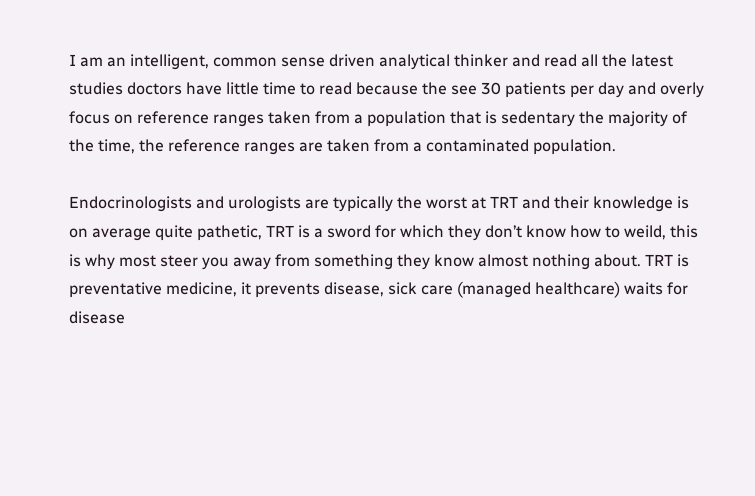I am an intelligent, common sense driven analytical thinker and read all the latest studies doctors have little time to read because the see 30 patients per day and overly focus on reference ranges taken from a population that is sedentary the majority of the time, the reference ranges are taken from a contaminated population.

Endocrinologists and urologists are typically the worst at TRT and their knowledge is on average quite pathetic, TRT is a sword for which they don’t know how to weild, this is why most steer you away from something they know almost nothing about. TRT is preventative medicine, it prevents disease, sick care (managed healthcare) waits for disease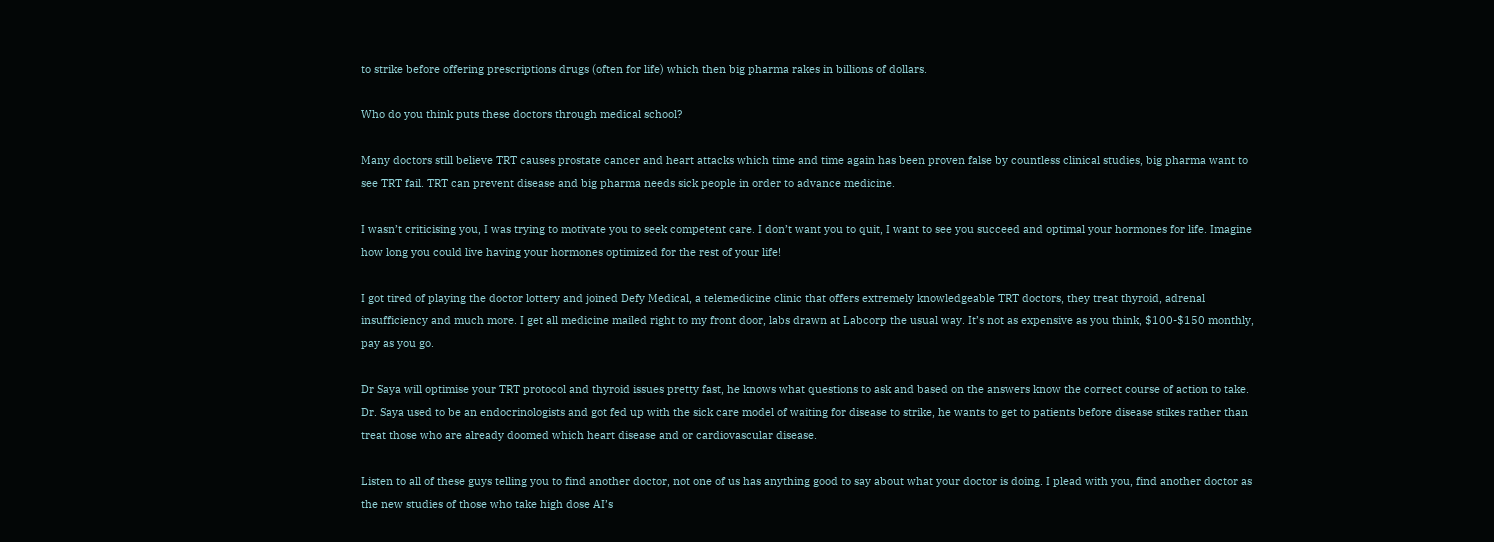to strike before offering prescriptions drugs (often for life) which then big pharma rakes in billions of dollars.

Who do you think puts these doctors through medical school?

Many doctors still believe TRT causes prostate cancer and heart attacks which time and time again has been proven false by countless clinical studies, big pharma want to see TRT fail. TRT can prevent disease and big pharma needs sick people in order to advance medicine.

I wasn’t criticising you, I was trying to motivate you to seek competent care. I don’t want you to quit, I want to see you succeed and optimal your hormones for life. Imagine how long you could live having your hormones optimized for the rest of your life!

I got tired of playing the doctor lottery and joined Defy Medical, a telemedicine clinic that offers extremely knowledgeable TRT doctors, they treat thyroid, adrenal insufficiency and much more. I get all medicine mailed right to my front door, labs drawn at Labcorp the usual way. It’s not as expensive as you think, $100-$150 monthly, pay as you go.

Dr Saya will optimise your TRT protocol and thyroid issues pretty fast, he knows what questions to ask and based on the answers know the correct course of action to take. Dr. Saya used to be an endocrinologists and got fed up with the sick care model of waiting for disease to strike, he wants to get to patients before disease stikes rather than treat those who are already doomed which heart disease and or cardiovascular disease.

Listen to all of these guys telling you to find another doctor, not one of us has anything good to say about what your doctor is doing. I plead with you, find another doctor as the new studies of those who take high dose AI’s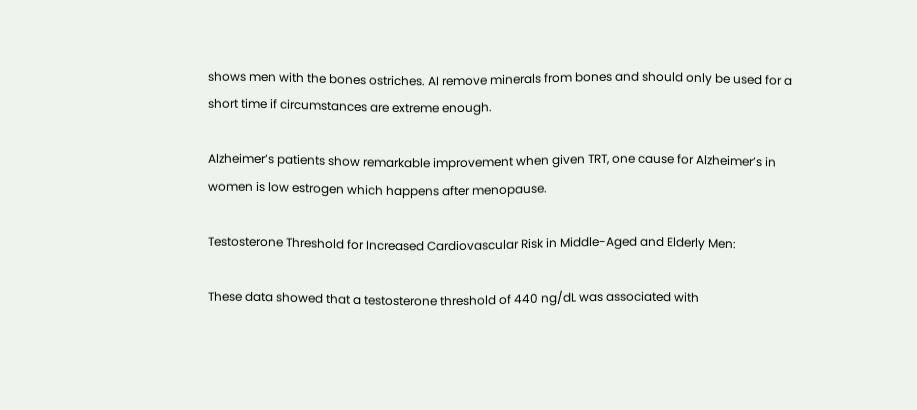shows men with the bones ostriches. AI remove minerals from bones and should only be used for a short time if circumstances are extreme enough.

Alzheimer’s patients show remarkable improvement when given TRT, one cause for Alzheimer’s in women is low estrogen which happens after menopause.

Testosterone Threshold for Increased Cardiovascular Risk in Middle-Aged and Elderly Men:

These data showed that a testosterone threshold of 440 ng/dL was associated with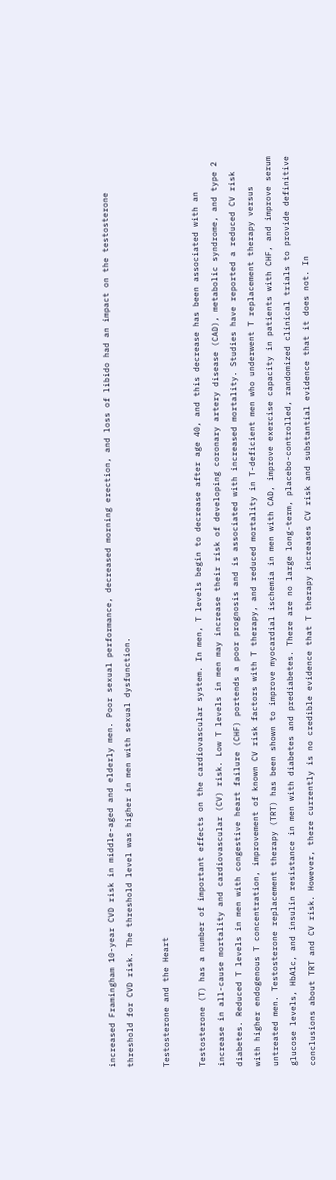increased Framingham 10-year CVD risk in middle-aged and elderly men. Poor sexual performance, decreased morning erection, and loss of libido had an impact on the testosterone threshold for CVD risk. The threshold level was higher in men with sexual dysfunction.

Testosterone and the Heart

Testosterone (T) has a number of important effects on the cardiovascular system. In men, T levels begin to decrease after age 40, and this decrease has been associated with an increase in all-cause mortality and cardiovascular (CV) risk. Low T levels in men may increase their risk of developing coronary artery disease (CAD), metabolic syndrome, and type 2 diabetes. Reduced T levels in men with congestive heart failure (CHF) portends a poor prognosis and is associated with increased mortality. Studies have reported a reduced CV risk with higher endogenous T concentration, improvement of known CV risk factors with T therapy, and reduced mortality in T-deficient men who underwent T replacement therapy versus untreated men. Testosterone replacement therapy (TRT) has been shown to improve myocardial ischemia in men with CAD, improve exercise capacity in patients with CHF, and improve serum glucose levels, HbA1c, and insulin resistance in men with diabetes and prediabetes. There are no large long-term, placebo-controlled, randomized clinical trials to provide definitive conclusions about TRT and CV risk. However, there currently is no credible evidence that T therapy increases CV risk and substantial evidence that it does not. In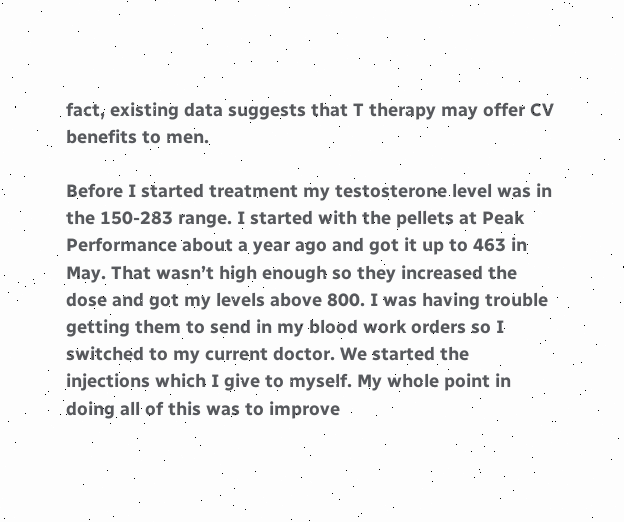fact, existing data suggests that T therapy may offer CV benefits to men.

Before I started treatment my testosterone level was in the 150-283 range. I started with the pellets at Peak Performance about a year ago and got it up to 463 in May. That wasn’t high enough so they increased the dose and got my levels above 800. I was having trouble getting them to send in my blood work orders so I switched to my current doctor. We started the injections which I give to myself. My whole point in doing all of this was to improve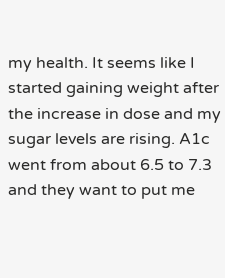my health. It seems like I started gaining weight after the increase in dose and my sugar levels are rising. A1c went from about 6.5 to 7.3 and they want to put me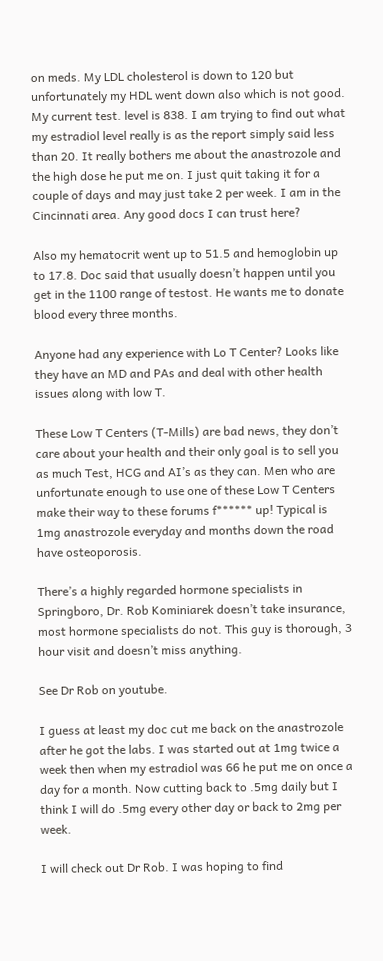on meds. My LDL cholesterol is down to 120 but unfortunately my HDL went down also which is not good. My current test. level is 838. I am trying to find out what my estradiol level really is as the report simply said less than 20. It really bothers me about the anastrozole and the high dose he put me on. I just quit taking it for a couple of days and may just take 2 per week. I am in the Cincinnati area. Any good docs I can trust here?

Also my hematocrit went up to 51.5 and hemoglobin up to 17.8. Doc said that usually doesn’t happen until you get in the 1100 range of testost. He wants me to donate blood every three months.

Anyone had any experience with Lo T Center? Looks like they have an MD and PAs and deal with other health issues along with low T.

These Low T Centers (T-Mills) are bad news, they don’t care about your health and their only goal is to sell you as much Test, HCG and AI’s as they can. Men who are unfortunate enough to use one of these Low T Centers make their way to these forums f****** up! Typical is 1mg anastrozole everyday and months down the road have osteoporosis.

There’s a highly regarded hormone specialists in Springboro, Dr. Rob Kominiarek doesn’t take insurance, most hormone specialists do not. This guy is thorough, 3 hour visit and doesn’t miss anything.

See Dr Rob on youtube.

I guess at least my doc cut me back on the anastrozole after he got the labs. I was started out at 1mg twice a week then when my estradiol was 66 he put me on once a day for a month. Now cutting back to .5mg daily but I think I will do .5mg every other day or back to 2mg per week.

I will check out Dr Rob. I was hoping to find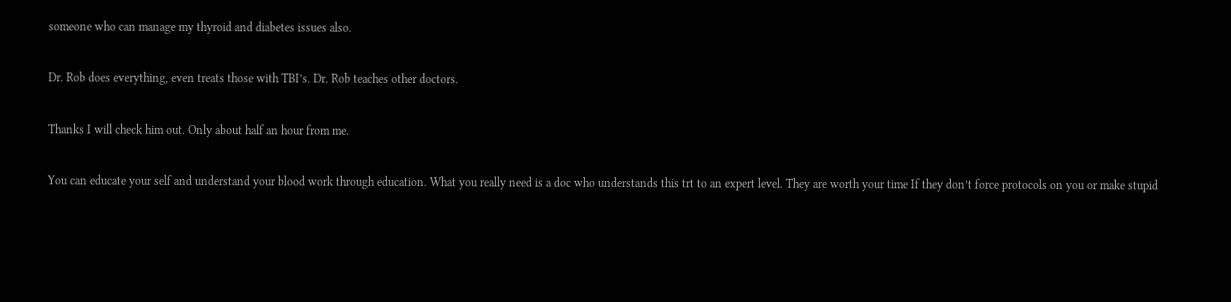someone who can manage my thyroid and diabetes issues also.

Dr. Rob does everything, even treats those with TBI’s. Dr. Rob teaches other doctors.

Thanks I will check him out. Only about half an hour from me.

You can educate your self and understand your blood work through education. What you really need is a doc who understands this trt to an expert level. They are worth your time If they don’t force protocols on you or make stupid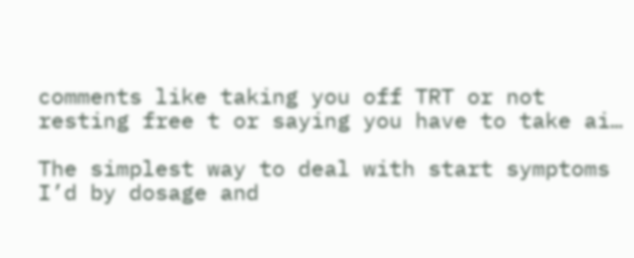comments like taking you off TRT or not resting free t or saying you have to take ai…

The simplest way to deal with start symptoms I’d by dosage and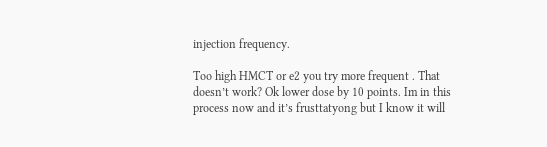injection frequency.

Too high HMCT or e2 you try more frequent . That doesn’t work? Ok lower dose by 10 points. Im in this process now and it’s frusttatyong but I know it will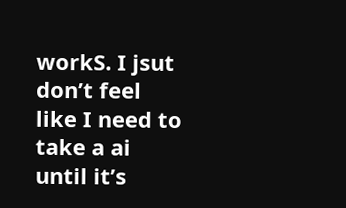workS. I jsut don’t feel like I need to take a ai until it’s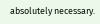absolutely necessary.